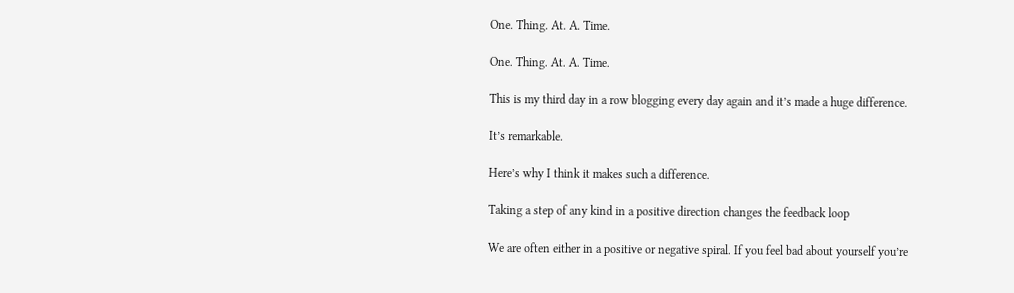One. Thing. At. A. Time.

One. Thing. At. A. Time.

This is my third day in a row blogging every day again and it’s made a huge difference.

It’s remarkable.

Here’s why I think it makes such a difference.

Taking a step of any kind in a positive direction changes the feedback loop

We are often either in a positive or negative spiral. If you feel bad about yourself you’re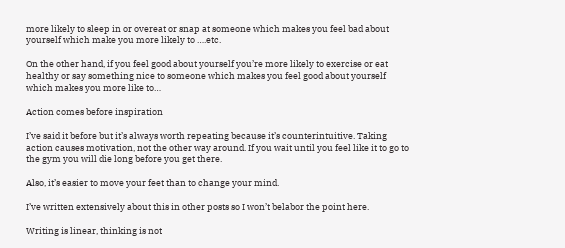more likely to sleep in or overeat or snap at someone which makes you feel bad about yourself which make you more likely to ….etc.

On the other hand, if you feel good about yourself you’re more likely to exercise or eat healthy or say something nice to someone which makes you feel good about yourself which makes you more like to…

Action comes before inspiration

I’ve said it before but it’s always worth repeating because it’s counterintuitive. Taking action causes motivation, not the other way around. If you wait until you feel like it to go to the gym you will die long before you get there.

Also, it’s easier to move your feet than to change your mind.

I’ve written extensively about this in other posts so I won’t belabor the point here.

Writing is linear, thinking is not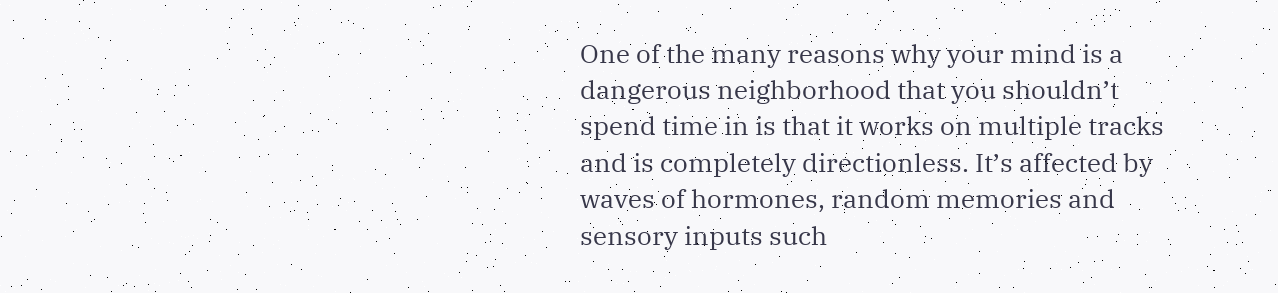One of the many reasons why your mind is a dangerous neighborhood that you shouldn’t spend time in is that it works on multiple tracks and is completely directionless. It’s affected by waves of hormones, random memories and sensory inputs such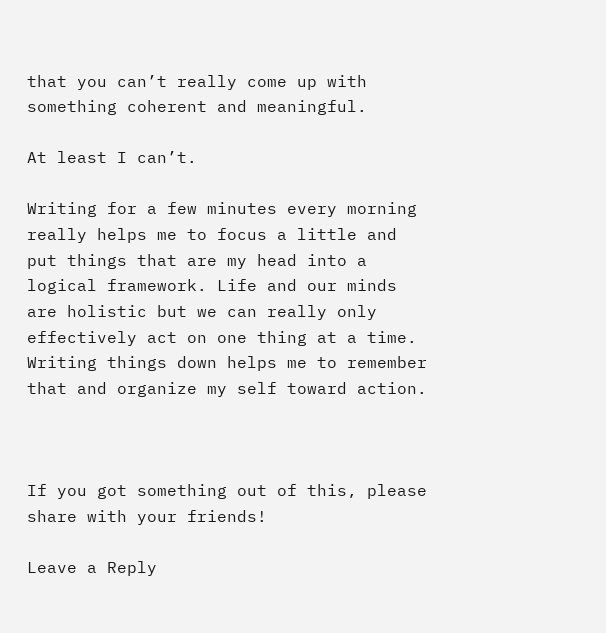that you can’t really come up with something coherent and meaningful.

At least I can’t.

Writing for a few minutes every morning really helps me to focus a little and put things that are my head into a logical framework. Life and our minds are holistic but we can really only effectively act on one thing at a time. Writing things down helps me to remember that and organize my self toward action.



If you got something out of this, please share with your friends!

Leave a Reply